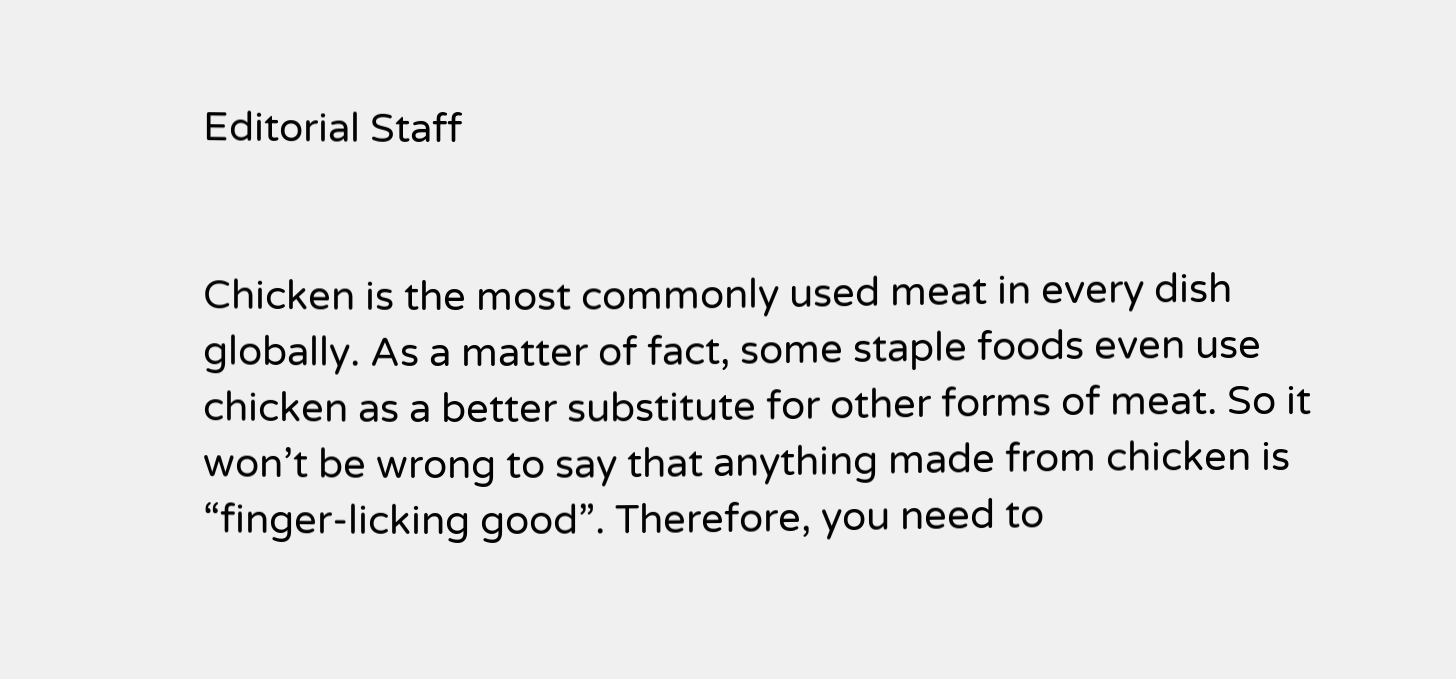Editorial Staff


Chicken is the most commonly used meat in every dish globally. As a matter of fact, some staple foods even use chicken as a better substitute for other forms of meat. So it won’t be wrong to say that anything made from chicken is “finger-licking good”. Therefore, you need to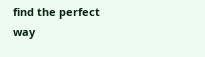find the perfect way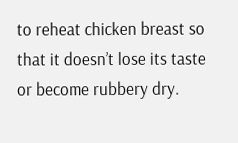to reheat chicken breast so that it doesn’t lose its taste or become rubbery dry.